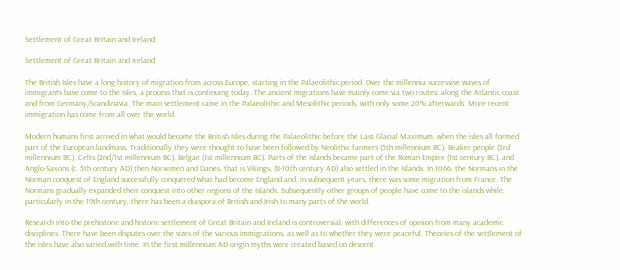Settlement of Great Britain and Ireland

Settlement of Great Britain and Ireland

The British Isles have a long history of migration from across Europe, starting in the Palaeolithic period. Over the millennia successive waves of immigrants have come to the Isles, a process that is continuing today. The ancient migrations have mainly come via two routes: along the Atlantic coast and from Germany/Scandinavia. The main settlement came in the Palaeolithic and Mesolithic periods, with only some 20% afterwards. More recent immigration has come from all over the world.

Modern humans first arrived in what would become the British Isles during the Palaeolithic before the Last Glacial Maximum, when the isles all formed part of the European landmass. Traditionally they were thought to have been followed by Neolithic farmers (5th millennium BC), Beaker people (3rd millennium BC), Celts (2nd/1st millennium BC), Belgae (1st millennium BC). Parts of the Islands became part of the Roman Empire (1st century BC), and Anglo-Saxons (c. 5th century AD) then Norsemen and Danes, that is Vikings, (8-10th century AD) also settled in the Islands. In 1066, the Normans in the Norman conquest of England successfully conquered what had become England and, in subsequent years, there was some migration from France. The Normans gradually expanded their conquest into other regions of the Islands. Subsequently other groups of people have come to the islands while, particularly in the 19th century, there has been a diaspora of British and Irish to many parts of the world.

Research into the prehistoric and historic settlement of Great Britain and Ireland is controversial, with differences of opinion from many academic disciplines. There have been disputes over the sizes of the various immigrations, as well as to whether they were peaceful. Theories of the settlement of the isles have also varied with time. In the first millennium AD origin myths were created based on descent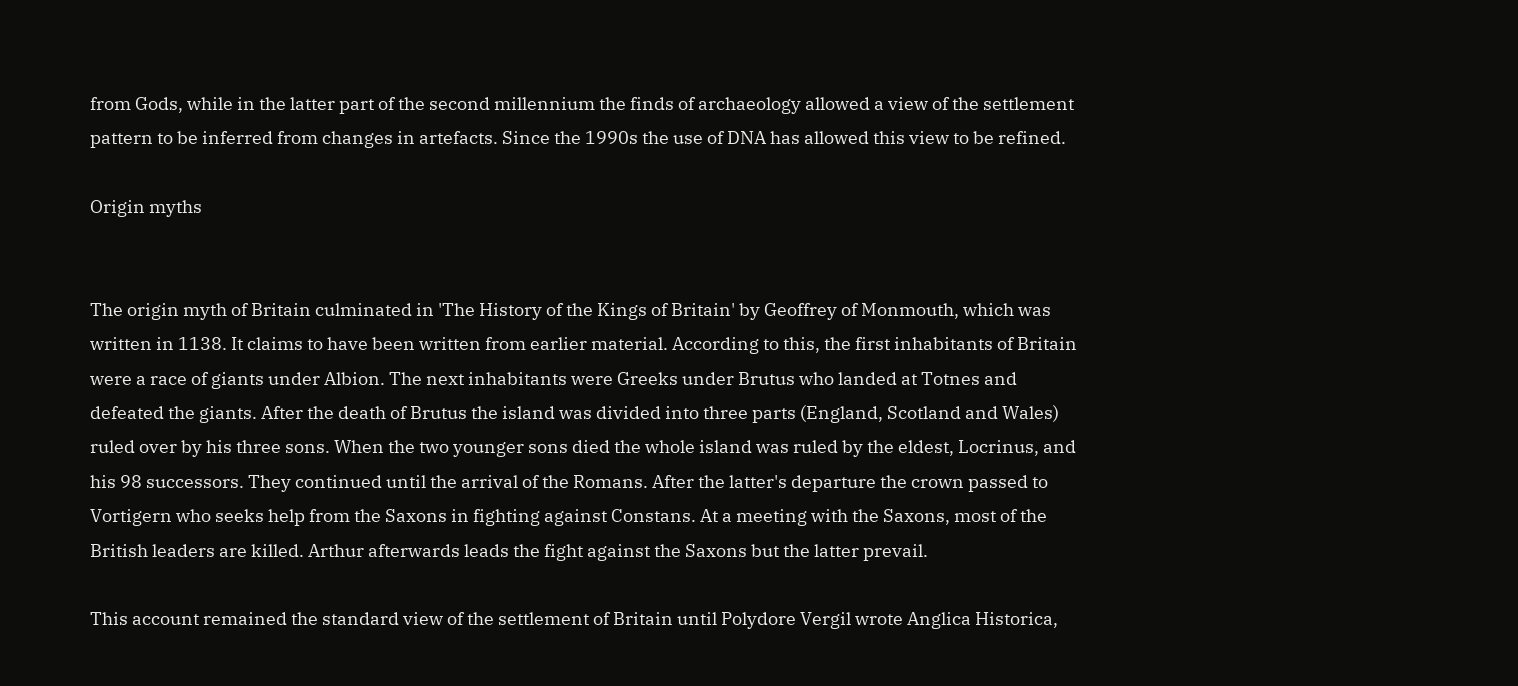from Gods, while in the latter part of the second millennium the finds of archaeology allowed a view of the settlement pattern to be inferred from changes in artefacts. Since the 1990s the use of DNA has allowed this view to be refined.

Origin myths


The origin myth of Britain culminated in 'The History of the Kings of Britain' by Geoffrey of Monmouth, which was written in 1138. It claims to have been written from earlier material. According to this, the first inhabitants of Britain were a race of giants under Albion. The next inhabitants were Greeks under Brutus who landed at Totnes and defeated the giants. After the death of Brutus the island was divided into three parts (England, Scotland and Wales) ruled over by his three sons. When the two younger sons died the whole island was ruled by the eldest, Locrinus, and his 98 successors. They continued until the arrival of the Romans. After the latter's departure the crown passed to Vortigern who seeks help from the Saxons in fighting against Constans. At a meeting with the Saxons, most of the British leaders are killed. Arthur afterwards leads the fight against the Saxons but the latter prevail.

This account remained the standard view of the settlement of Britain until Polydore Vergil wrote Anglica Historica,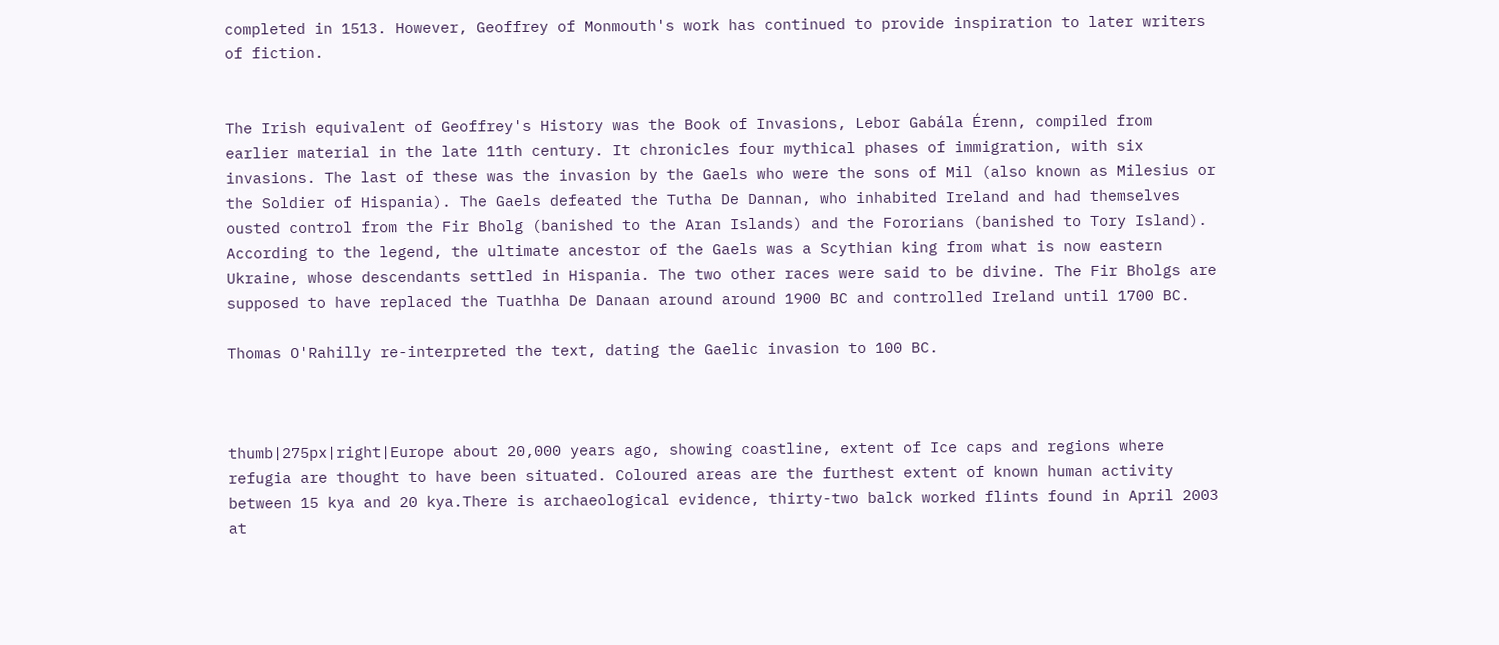completed in 1513. However, Geoffrey of Monmouth's work has continued to provide inspiration to later writers of fiction.


The Irish equivalent of Geoffrey's History was the Book of Invasions, Lebor Gabála Érenn, compiled from earlier material in the late 11th century. It chronicles four mythical phases of immigration, with six invasions. The last of these was the invasion by the Gaels who were the sons of Mil (also known as Milesius or the Soldier of Hispania). The Gaels defeated the Tutha De Dannan, who inhabited Ireland and had themselves ousted control from the Fir Bholg (banished to the Aran Islands) and the Fororians (banished to Tory Island). According to the legend, the ultimate ancestor of the Gaels was a Scythian king from what is now eastern Ukraine, whose descendants settled in Hispania. The two other races were said to be divine. The Fir Bholgs are supposed to have replaced the Tuathha De Danaan around around 1900 BC and controlled Ireland until 1700 BC.

Thomas O'Rahilly re-interpreted the text, dating the Gaelic invasion to 100 BC.



thumb|275px|right|Europe about 20,000 years ago, showing coastline, extent of Ice caps and regions where refugia are thought to have been situated. Coloured areas are the furthest extent of known human activity between 15 kya and 20 kya.There is archaeological evidence, thirty-two balck worked flints found in April 2003 at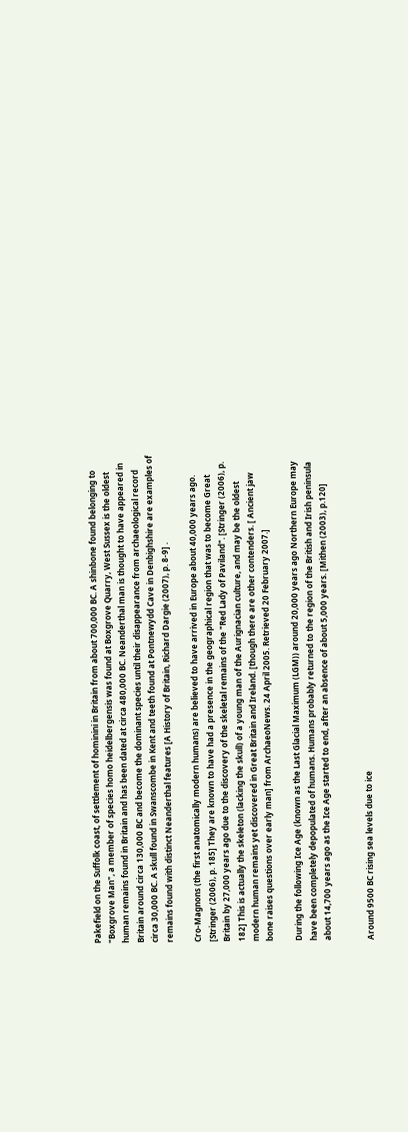Pakefield on the Suffolk coast, of settlement of hominini in Britain from about 700,000 BC. A shinbone found belonging to "Boxgrove Man", a member of species homo heidelbergensis was found at Boxgrove Quarry, West Sussex is the oldest human remains found in Britain and has been dated at circa 480,000 BC. Neanderthal man is thought to have appeared in Britain around circa 130,000 BC and become the dominant species until their disappearance from archaeological record circa 30,000 BC. A skull found in Swanscombe in Kent and teeth found at Pontnewydd Cave in Denbighshire are examples of remains found with distinct Neanderthal features [A History of Britain, Richard Dargie (2007), p. 8-9] .

Cro-Magnons (the first anatomically modern humans) are believed to have arrived in Europe about 40,000 years ago. [Stringer (2006), p. 185] They are known to have had a presence in the geographical region that was to become Great Britain by 27,000 years ago due to the discovery of the skeletal remains of the "Red Lady of Paviland". [Stringer (2006), p. 182] This is actually the skeleton (lacking the skull) of a young man of the Aurignacian culture, and may be the oldest modern human remains yet discovered in Great Britain and Ireland. [though there are other contenders. [ Ancient jaw bone raises questions over early man] from ArchaeoNews. 24 April 2005. Retrieved 20 February 2007.]

During the following Ice Age (known as the Last Glacial Maximum (LGM)) around 20,000 years ago Northern Europe may have been completely depopulated of humans. Humans probably returned to the region of the British and Irish peninsula about 14,700 years ago as the Ice Age started to end, after an absence of about 5,000 years. [Mithen (2003), p.120]


Around 9500 BC rising sea levels due to ice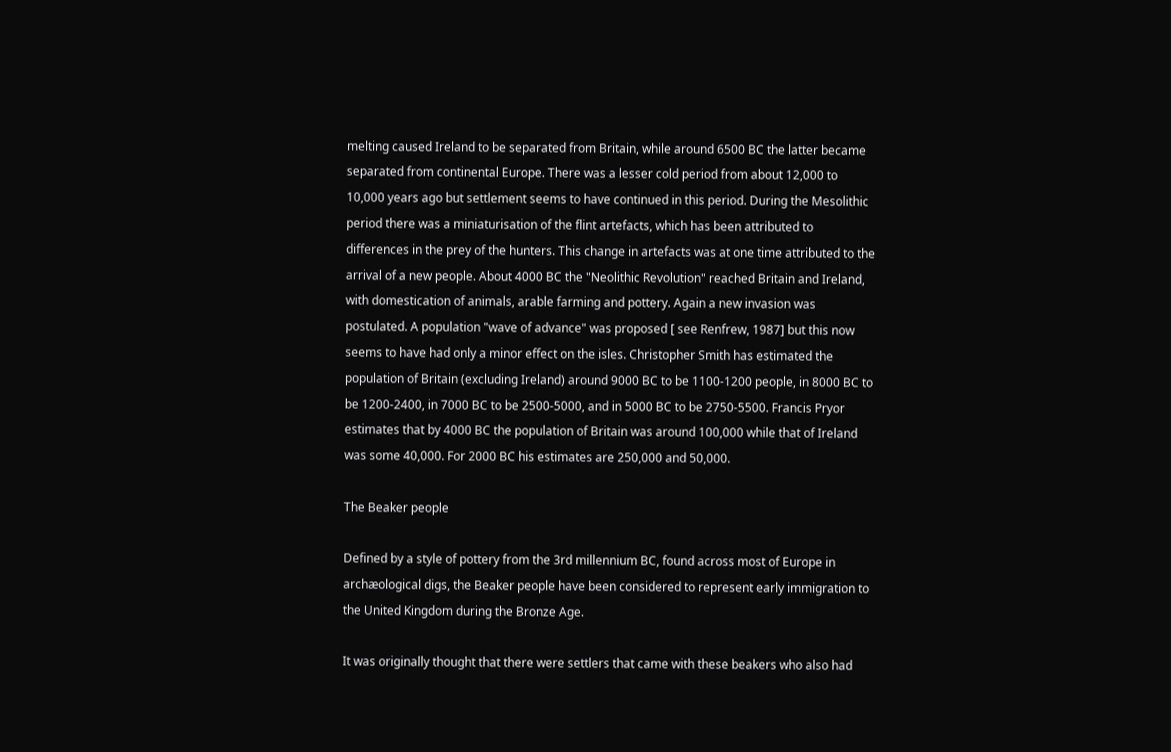melting caused Ireland to be separated from Britain, while around 6500 BC the latter became separated from continental Europe. There was a lesser cold period from about 12,000 to 10,000 years ago but settlement seems to have continued in this period. During the Mesolithic period there was a miniaturisation of the flint artefacts, which has been attributed to differences in the prey of the hunters. This change in artefacts was at one time attributed to the arrival of a new people. About 4000 BC the "Neolithic Revolution" reached Britain and Ireland, with domestication of animals, arable farming and pottery. Again a new invasion was postulated. A population "wave of advance" was proposed [ see Renfrew, 1987] but this now seems to have had only a minor effect on the isles. Christopher Smith has estimated the population of Britain (excluding Ireland) around 9000 BC to be 1100-1200 people, in 8000 BC to be 1200-2400, in 7000 BC to be 2500-5000, and in 5000 BC to be 2750-5500. Francis Pryor estimates that by 4000 BC the population of Britain was around 100,000 while that of Ireland was some 40,000. For 2000 BC his estimates are 250,000 and 50,000.

The Beaker people

Defined by a style of pottery from the 3rd millennium BC, found across most of Europe in archæological digs, the Beaker people have been considered to represent early immigration to the United Kingdom during the Bronze Age.

It was originally thought that there were settlers that came with these beakers who also had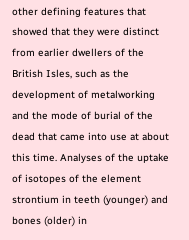other defining features that showed that they were distinct from earlier dwellers of the British Isles, such as the development of metalworking and the mode of burial of the dead that came into use at about this time. Analyses of the uptake of isotopes of the element strontium in teeth (younger) and bones (older) in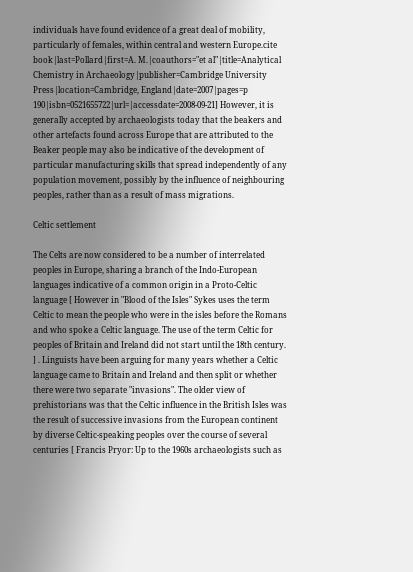individuals have found evidence of a great deal of mobility, particularly of females, within central and western Europe.cite book|last=Pollard|first=A. M.|coauthors="et al"|title=Analytical Chemistry in Archaeology|publisher=Cambridge University Press|location=Cambridge, England|date=2007|pages=p 190|isbn=0521655722|url=|accessdate=2008-09-21] However, it is generally accepted by archaeologists today that the beakers and other artefacts found across Europe that are attributed to the Beaker people may also be indicative of the development of particular manufacturing skills that spread independently of any population movement, possibly by the influence of neighbouring peoples, rather than as a result of mass migrations.

Celtic settlement

The Celts are now considered to be a number of interrelated peoples in Europe, sharing a branch of the Indo-European languages indicative of a common origin in a Proto-Celtic language [ However in "Blood of the Isles" Sykes uses the term Celtic to mean the people who were in the isles before the Romans and who spoke a Celtic language. The use of the term Celtic for peoples of Britain and Ireland did not start until the 18th century. ] . Linguists have been arguing for many years whether a Celtic language came to Britain and Ireland and then split or whether there were two separate "invasions". The older view of prehistorians was that the Celtic influence in the British Isles was the result of successive invasions from the European continent by diverse Celtic-speaking peoples over the course of several centuries [ Francis Pryor: Up to the 1960s archaeologists such as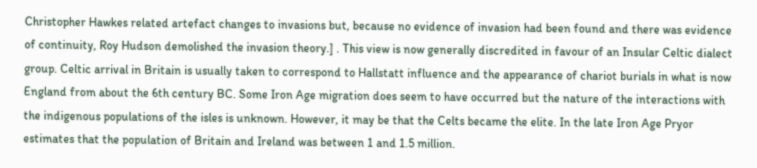Christopher Hawkes related artefact changes to invasions but, because no evidence of invasion had been found and there was evidence of continuity, Roy Hudson demolished the invasion theory.] . This view is now generally discredited in favour of an Insular Celtic dialect group. Celtic arrival in Britain is usually taken to correspond to Hallstatt influence and the appearance of chariot burials in what is now England from about the 6th century BC. Some Iron Age migration does seem to have occurred but the nature of the interactions with the indigenous populations of the isles is unknown. However, it may be that the Celts became the elite. In the late Iron Age Pryor estimates that the population of Britain and Ireland was between 1 and 1.5 million.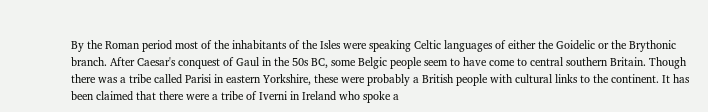By the Roman period most of the inhabitants of the Isles were speaking Celtic languages of either the Goidelic or the Brythonic branch. After Caesar's conquest of Gaul in the 50s BC, some Belgic people seem to have come to central southern Britain. Though there was a tribe called Parisi in eastern Yorkshire, these were probably a British people with cultural links to the continent. It has been claimed that there were a tribe of Iverni in Ireland who spoke a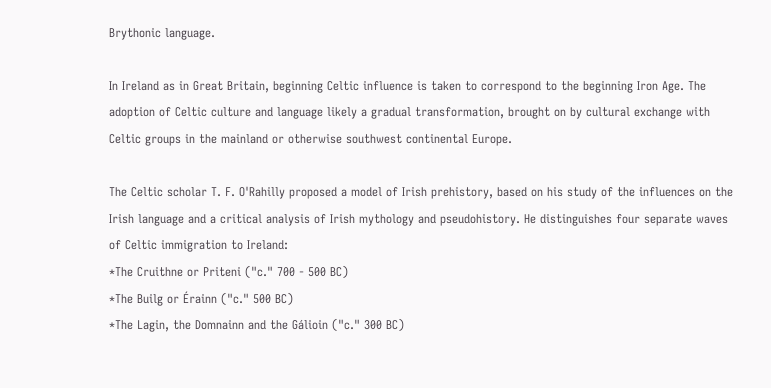Brythonic language.

In Ireland as in Great Britain, beginning Celtic influence is taken to correspond to the beginning Iron Age. The adoption of Celtic culture and language likely a gradual transformation, brought on by cultural exchange with Celtic groups in the mainland or otherwise southwest continental Europe.

The Celtic scholar T. F. O'Rahilly proposed a model of Irish prehistory, based on his study of the influences on the Irish language and a critical analysis of Irish mythology and pseudohistory. He distinguishes four separate waves of Celtic immigration to Ireland:
*The Cruithne or Priteni ("c." 700 - 500 BC)
*The Builg or Érainn ("c." 500 BC)
*The Lagin, the Domnainn and the Gálioin ("c." 300 BC)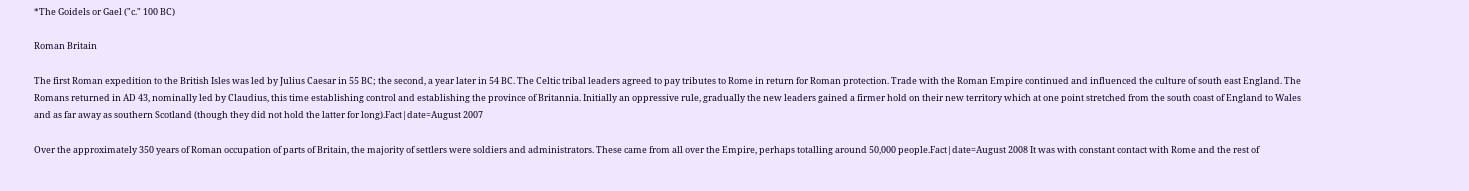*The Goidels or Gael ("c." 100 BC)

Roman Britain

The first Roman expedition to the British Isles was led by Julius Caesar in 55 BC; the second, a year later in 54 BC. The Celtic tribal leaders agreed to pay tributes to Rome in return for Roman protection. Trade with the Roman Empire continued and influenced the culture of south east England. The Romans returned in AD 43, nominally led by Claudius, this time establishing control and establishing the province of Britannia. Initially an oppressive rule, gradually the new leaders gained a firmer hold on their new territory which at one point stretched from the south coast of England to Wales and as far away as southern Scotland (though they did not hold the latter for long).Fact|date=August 2007

Over the approximately 350 years of Roman occupation of parts of Britain, the majority of settlers were soldiers and administrators. These came from all over the Empire, perhaps totalling around 50,000 people.Fact|date=August 2008 It was with constant contact with Rome and the rest of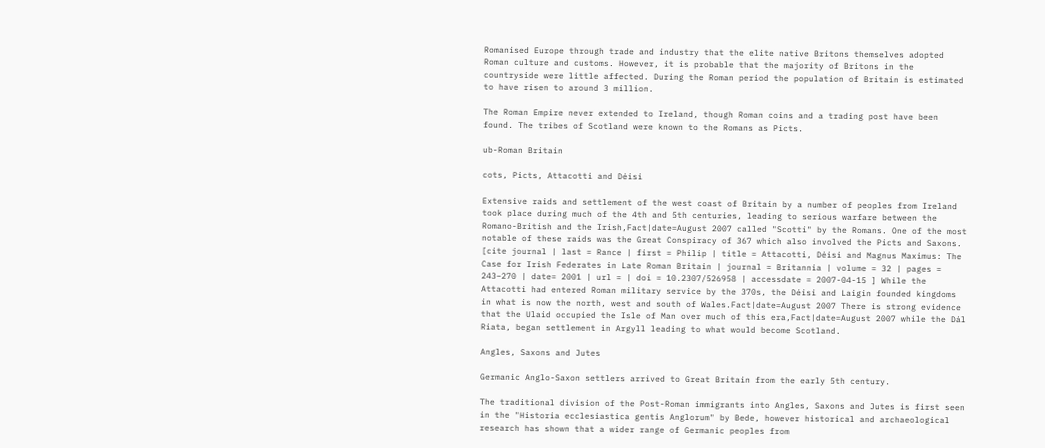Romanised Europe through trade and industry that the elite native Britons themselves adopted Roman culture and customs. However, it is probable that the majority of Britons in the countryside were little affected. During the Roman period the population of Britain is estimated to have risen to around 3 million.

The Roman Empire never extended to Ireland, though Roman coins and a trading post have been found. The tribes of Scotland were known to the Romans as Picts.

ub-Roman Britain

cots, Picts, Attacotti and Déisi

Extensive raids and settlement of the west coast of Britain by a number of peoples from Ireland took place during much of the 4th and 5th centuries, leading to serious warfare between the Romano-British and the Irish,Fact|date=August 2007 called "Scotti" by the Romans. One of the most notable of these raids was the Great Conspiracy of 367 which also involved the Picts and Saxons. [cite journal | last = Rance | first = Philip | title = Attacotti, Déisi and Magnus Maximus: The Case for Irish Federates in Late Roman Britain | journal = Britannia | volume = 32 | pages = 243–270 | date= 2001 | url = | doi = 10.2307/526958 | accessdate = 2007-04-15 ] While the Attacotti had entered Roman military service by the 370s, the Déisi and Laigin founded kingdoms in what is now the north, west and south of Wales.Fact|date=August 2007 There is strong evidence that the Ulaid occupied the Isle of Man over much of this era,Fact|date=August 2007 while the Dál Riata, began settlement in Argyll leading to what would become Scotland.

Angles, Saxons and Jutes

Germanic Anglo-Saxon settlers arrived to Great Britain from the early 5th century.

The traditional division of the Post-Roman immigrants into Angles, Saxons and Jutes is first seen in the "Historia ecclesiastica gentis Anglorum" by Bede, however historical and archaeological research has shown that a wider range of Germanic peoples from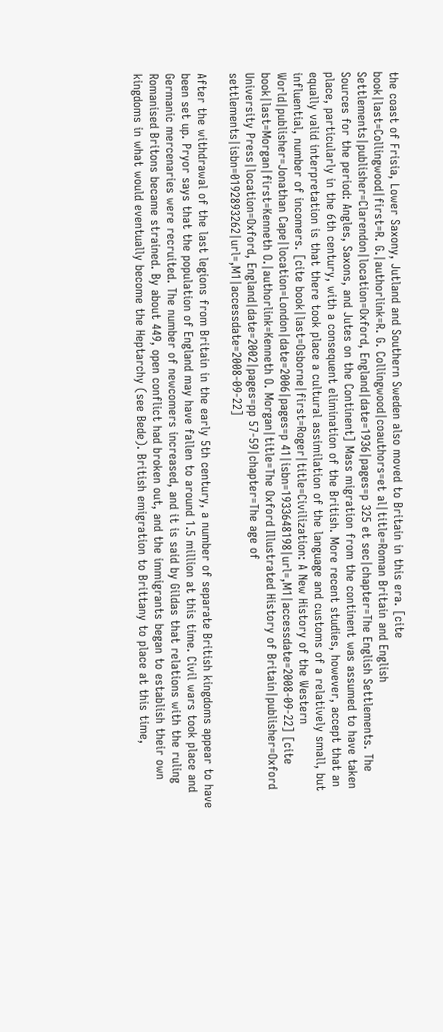the coast of Frisia, Lower Saxony, Jutland and Southern Sweden also moved to Britain in this era. [cite book|last=Collingwood|first=R. G.|authorlink=R. G. Collingwood|coauthors=et al|title=Roman Britain and English Settlements|publisher=Clarendon|location=Oxford, England|date=1936|pages=p 325 et sec|chapter=The English Settlements. The Sources for the period: Angles, Saxons, and Jutes on the Continent] Mass migration from the continent was assumed to have taken place, particularly in the 6th century, with a consequent elimination of the British. More recent studies, however, accept that an equally valid interpretation is that there took place a cultural assimilation of the language and customs of a relatively small, but influential, number of incomers. [cite book|last=Osborne|first=Roger|title=Civilization: A New History of the Western World|publisher=Jonathan Cape|location=London|date=2006|pages=p 41|isbn=1933648198|url=,M1|accessdate=2008-09-22] [cite book|last=Morgan|first=Kenneth O.|authorlink=Kenneth O. Morgan|title=The Oxford Illustrated History of Britain|publisher=Oxford University Press|location=Oxford, England|date=2002|pages=pp 57-59|chapter=The age of settlements|isbn=0192893262|url=,M1|accessdate=2008-09-22]

After the withdrawal of the last legions from Britain in the early 5th century, a number of separate British kingdoms appear to have been set up. Pryor says that the population of England may have fallen to around 1.5 million at this time. Civil wars took place and Germanic mercenaries were recruited. The number of newcomers increased, and it is said by Gildas that relations with the ruling Romanised Britons became strained. By about 449, open conflict had broken out, and the immigrants began to establish their own kingdoms in what would eventually become the Heptarchy (see Bede). British emigration to Brittany to place at this time,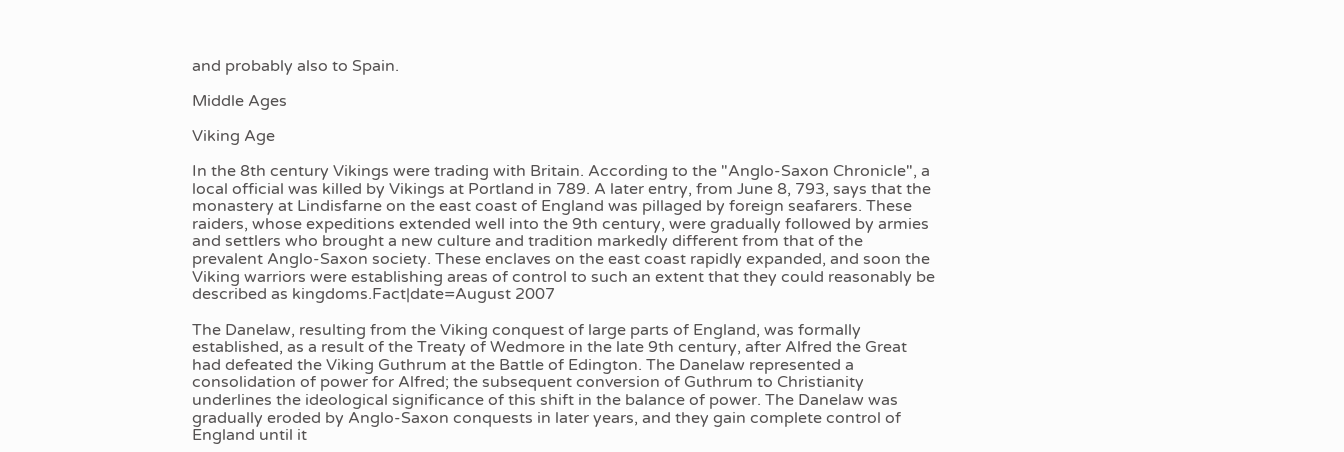and probably also to Spain.

Middle Ages

Viking Age

In the 8th century Vikings were trading with Britain. According to the "Anglo-Saxon Chronicle", a local official was killed by Vikings at Portland in 789. A later entry, from June 8, 793, says that the monastery at Lindisfarne on the east coast of England was pillaged by foreign seafarers. These raiders, whose expeditions extended well into the 9th century, were gradually followed by armies and settlers who brought a new culture and tradition markedly different from that of the prevalent Anglo-Saxon society. These enclaves on the east coast rapidly expanded, and soon the Viking warriors were establishing areas of control to such an extent that they could reasonably be described as kingdoms.Fact|date=August 2007

The Danelaw, resulting from the Viking conquest of large parts of England, was formally established, as a result of the Treaty of Wedmore in the late 9th century, after Alfred the Great had defeated the Viking Guthrum at the Battle of Edington. The Danelaw represented a consolidation of power for Alfred; the subsequent conversion of Guthrum to Christianity underlines the ideological significance of this shift in the balance of power. The Danelaw was gradually eroded by Anglo-Saxon conquests in later years, and they gain complete control of England until it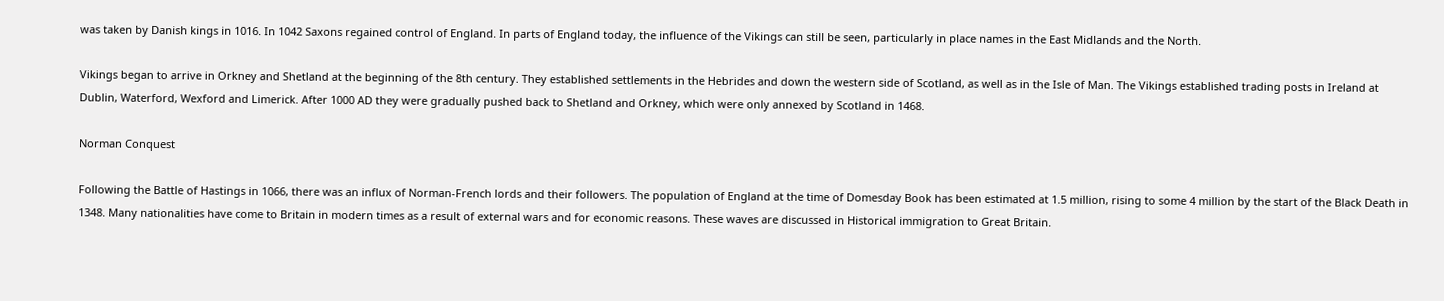was taken by Danish kings in 1016. In 1042 Saxons regained control of England. In parts of England today, the influence of the Vikings can still be seen, particularly in place names in the East Midlands and the North.

Vikings began to arrive in Orkney and Shetland at the beginning of the 8th century. They established settlements in the Hebrides and down the western side of Scotland, as well as in the Isle of Man. The Vikings established trading posts in Ireland at Dublin, Waterford, Wexford and Limerick. After 1000 AD they were gradually pushed back to Shetland and Orkney, which were only annexed by Scotland in 1468.

Norman Conquest

Following the Battle of Hastings in 1066, there was an influx of Norman-French lords and their followers. The population of England at the time of Domesday Book has been estimated at 1.5 million, rising to some 4 million by the start of the Black Death in 1348. Many nationalities have come to Britain in modern times as a result of external wars and for economic reasons. These waves are discussed in Historical immigration to Great Britain.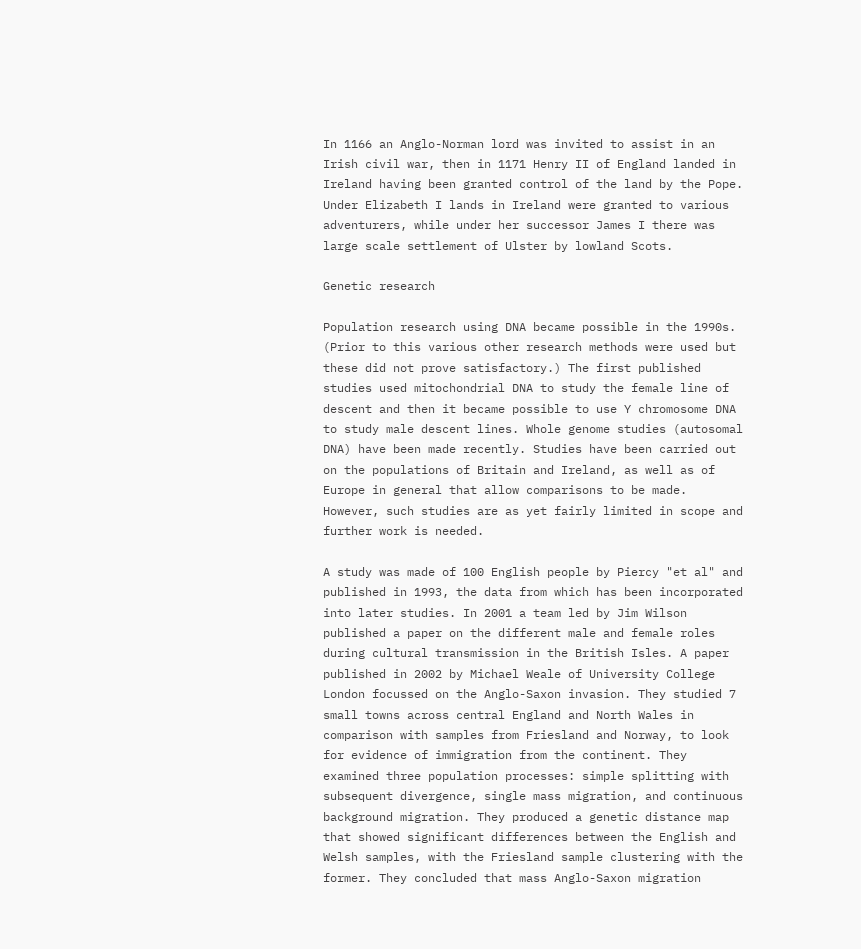In 1166 an Anglo-Norman lord was invited to assist in an Irish civil war, then in 1171 Henry II of England landed in Ireland having been granted control of the land by the Pope. Under Elizabeth I lands in Ireland were granted to various adventurers, while under her successor James I there was large scale settlement of Ulster by lowland Scots.

Genetic research

Population research using DNA became possible in the 1990s. (Prior to this various other research methods were used but these did not prove satisfactory.) The first published studies used mitochondrial DNA to study the female line of descent and then it became possible to use Y chromosome DNA to study male descent lines. Whole genome studies (autosomal DNA) have been made recently. Studies have been carried out on the populations of Britain and Ireland, as well as of Europe in general that allow comparisons to be made. However, such studies are as yet fairly limited in scope and further work is needed.

A study was made of 100 English people by Piercy "et al" and published in 1993, the data from which has been incorporated into later studies. In 2001 a team led by Jim Wilson published a paper on the different male and female roles during cultural transmission in the British Isles. A paper published in 2002 by Michael Weale of University College London focussed on the Anglo-Saxon invasion. They studied 7 small towns across central England and North Wales in comparison with samples from Friesland and Norway, to look for evidence of immigration from the continent. They examined three population processes: simple splitting with subsequent divergence, single mass migration, and continuous background migration. They produced a genetic distance map that showed significant differences between the English and Welsh samples, with the Friesland sample clustering with the former. They concluded that mass Anglo-Saxon migration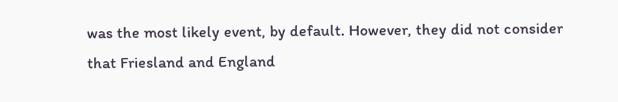was the most likely event, by default. However, they did not consider that Friesland and England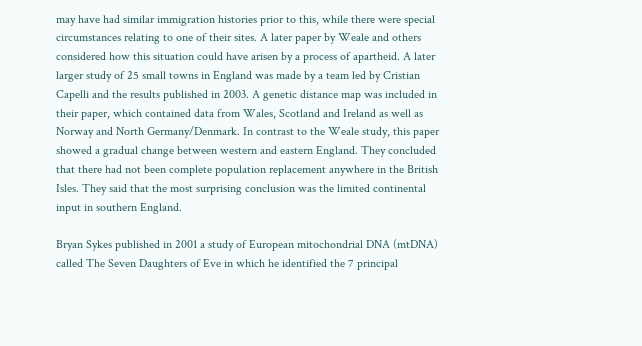may have had similar immigration histories prior to this, while there were special circumstances relating to one of their sites. A later paper by Weale and others considered how this situation could have arisen by a process of apartheid. A later larger study of 25 small towns in England was made by a team led by Cristian Capelli and the results published in 2003. A genetic distance map was included in their paper, which contained data from Wales, Scotland and Ireland as well as Norway and North Germany/Denmark. In contrast to the Weale study, this paper showed a gradual change between western and eastern England. They concluded that there had not been complete population replacement anywhere in the British Isles. They said that the most surprising conclusion was the limited continental input in southern England.

Bryan Sykes published in 2001 a study of European mitochondrial DNA (mtDNA) called The Seven Daughters of Eve in which he identified the 7 principal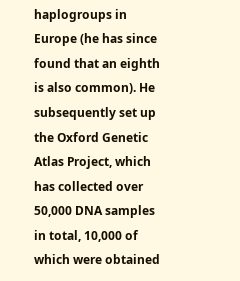haplogroups in Europe (he has since found that an eighth is also common). He subsequently set up the Oxford Genetic Atlas Project, which has collected over 50,000 DNA samples in total, 10,000 of which were obtained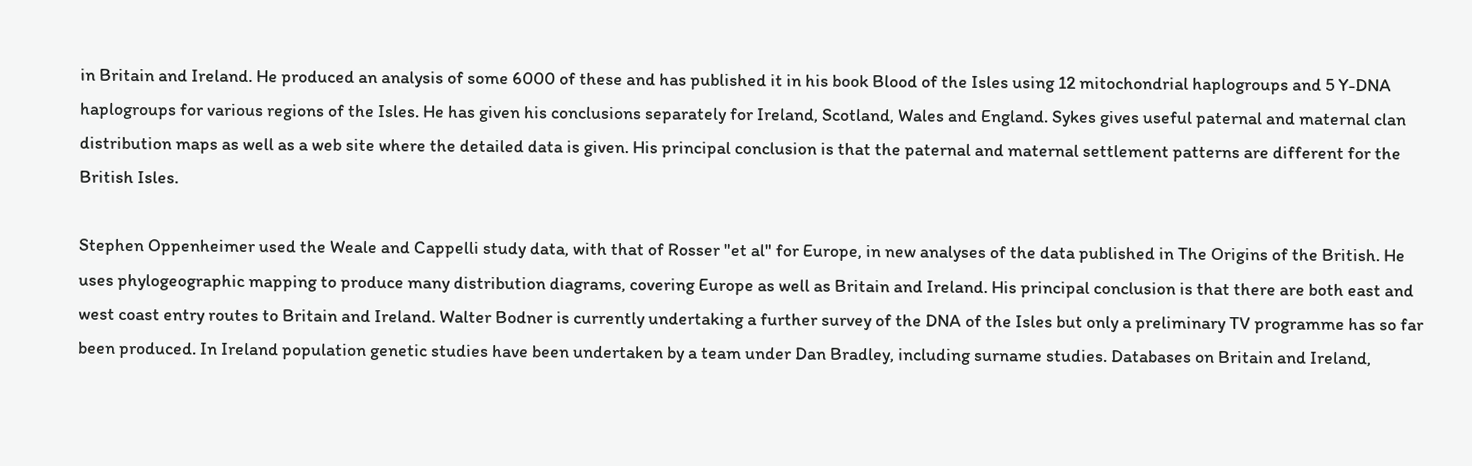in Britain and Ireland. He produced an analysis of some 6000 of these and has published it in his book Blood of the Isles using 12 mitochondrial haplogroups and 5 Y-DNA haplogroups for various regions of the Isles. He has given his conclusions separately for Ireland, Scotland, Wales and England. Sykes gives useful paternal and maternal clan distribution maps as well as a web site where the detailed data is given. His principal conclusion is that the paternal and maternal settlement patterns are different for the British Isles.

Stephen Oppenheimer used the Weale and Cappelli study data, with that of Rosser "et al" for Europe, in new analyses of the data published in The Origins of the British. He uses phylogeographic mapping to produce many distribution diagrams, covering Europe as well as Britain and Ireland. His principal conclusion is that there are both east and west coast entry routes to Britain and Ireland. Walter Bodner is currently undertaking a further survey of the DNA of the Isles but only a preliminary TV programme has so far been produced. In Ireland population genetic studies have been undertaken by a team under Dan Bradley, including surname studies. Databases on Britain and Ireland,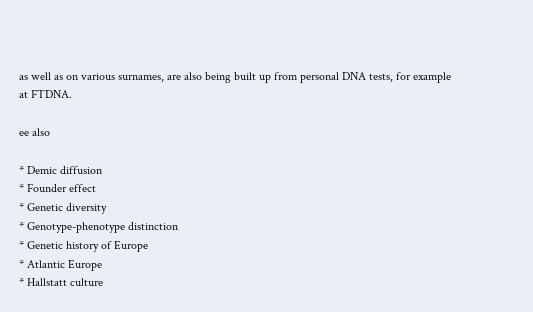as well as on various surnames, are also being built up from personal DNA tests, for example at FTDNA.

ee also

* Demic diffusion
* Founder effect
* Genetic diversity
* Genotype-phenotype distinction
* Genetic history of Europe
* Atlantic Europe
* Hallstatt culture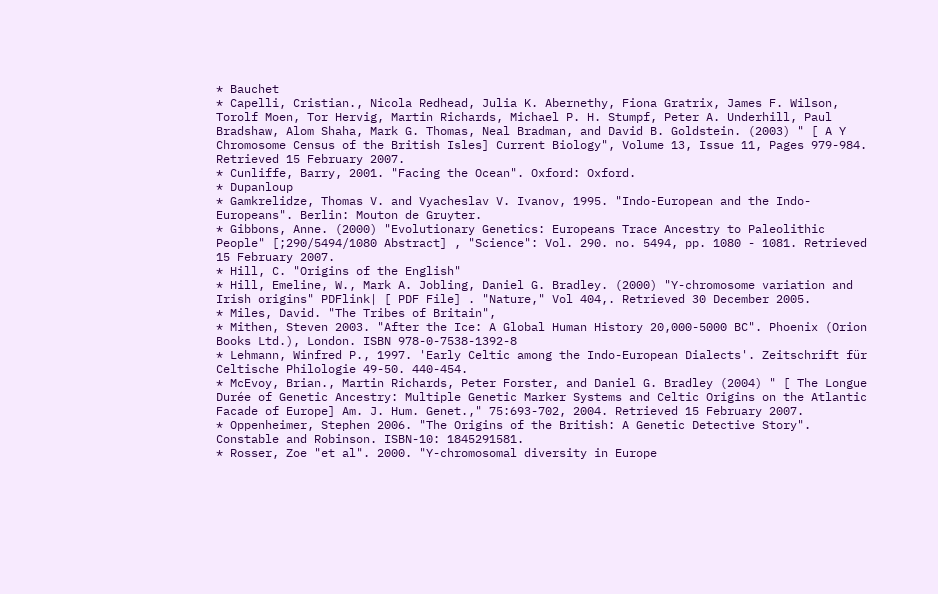* Bauchet
* Capelli, Cristian., Nicola Redhead, Julia K. Abernethy, Fiona Gratrix, James F. Wilson, Torolf Moen, Tor Hervig, Martin Richards, Michael P. H. Stumpf, Peter A. Underhill, Paul Bradshaw, Alom Shaha, Mark G. Thomas, Neal Bradman, and David B. Goldstein. (2003) " [ A Y Chromosome Census of the British Isles] Current Biology", Volume 13, Issue 11, Pages 979-984. Retrieved 15 February 2007.
* Cunliffe, Barry, 2001. "Facing the Ocean". Oxford: Oxford.
* Dupanloup
* Gamkrelidze, Thomas V. and Vyacheslav V. Ivanov, 1995. "Indo-European and the Indo-Europeans". Berlin: Mouton de Gruyter.
* Gibbons, Anne. (2000) "Evolutionary Genetics: Europeans Trace Ancestry to Paleolithic People" [;290/5494/1080 Abstract] , "Science": Vol. 290. no. 5494, pp. 1080 - 1081. Retrieved 15 February 2007.
* Hill, C. "Origins of the English"
* Hill, Emeline, W., Mark A. Jobling, Daniel G. Bradley. (2000) "Y-chromosome variation and Irish origins" PDFlink| [ PDF File] . "Nature," Vol 404,. Retrieved 30 December 2005.
* Miles, David. "The Tribes of Britain",
* Mithen, Steven 2003. "After the Ice: A Global Human History 20,000-5000 BC". Phoenix (Orion Books Ltd.), London. ISBN 978-0-7538-1392-8
* Lehmann, Winfred P., 1997. 'Early Celtic among the Indo-European Dialects'. Zeitschrift für Celtische Philologie 49-50. 440-454.
* McEvoy, Brian., Martin Richards, Peter Forster, and Daniel G. Bradley (2004) " [ The Longue Durée of Genetic Ancestry: Multiple Genetic Marker Systems and Celtic Origins on the Atlantic Facade of Europe] Am. J. Hum. Genet.," 75:693-702, 2004. Retrieved 15 February 2007.
* Oppenheimer, Stephen 2006. "The Origins of the British: A Genetic Detective Story". Constable and Robinson. ISBN-10: 1845291581.
* Rosser, Zoe "et al". 2000. "Y-chromosomal diversity in Europe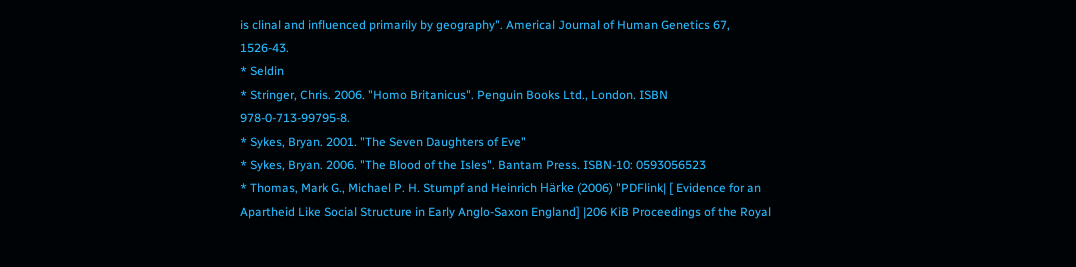is clinal and influenced primarily by geography". Americal Journal of Human Genetics 67, 1526-43.
* Seldin
* Stringer, Chris. 2006. "Homo Britanicus". Penguin Books Ltd., London. ISBN 978-0-713-99795-8.
* Sykes, Bryan. 2001. "The Seven Daughters of Eve"
* Sykes, Bryan. 2006. "The Blood of the Isles". Bantam Press. ISBN-10: 0593056523
* Thomas, Mark G., Michael P. H. Stumpf and Heinrich Härke (2006) "PDFlink| [ Evidence for an Apartheid Like Social Structure in Early Anglo-Saxon England] |206 KiB Proceedings of the Royal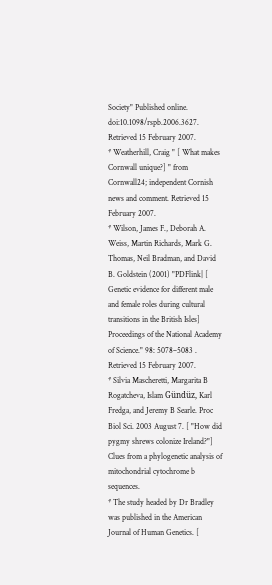Society" Published online. doi:10.1098/rspb.2006.3627. Retrieved 15 February 2007.
* Weatherhill, Craig " [ What makes Cornwall unique?] " from Cornwall24; independent Cornish news and comment. Retrieved 15 February 2007.
* Wilson, James F., Deborah A. Weiss, Martin Richards, Mark G. Thomas, Neil Bradman, and David B. Goldstein (2001) "PDFlink| [ Genetic evidence for different male and female roles during cultural transitions in the British Isles] Proceedings of the National Academy of Science." 98: 5078–5083 . Retrieved 15 February 2007.
* Silvia Mascheretti, Margarita B Rogatcheva, Islam Gündüz, Karl Fredga, and Jeremy B Searle. Proc Biol Sci. 2003 August 7. [ "How did pygmy shrews colonize Ireland?"] Clues from a phylogenetic analysis of mitochondrial cytochrome b sequences.
* The study headed by Dr Bradley was published in the American Journal of Human Genetics. [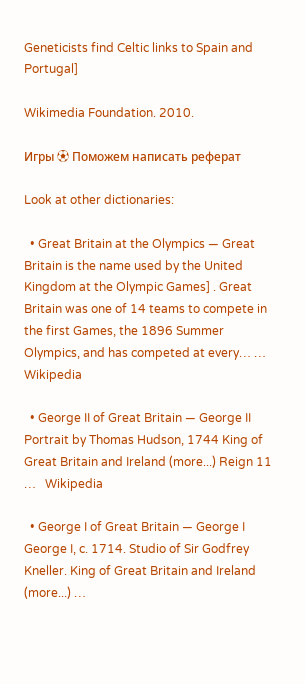Geneticists find Celtic links to Spain and Portugal]

Wikimedia Foundation. 2010.

Игры ⚽ Поможем написать реферат

Look at other dictionaries:

  • Great Britain at the Olympics — Great Britain is the name used by the United Kingdom at the Olympic Games] . Great Britain was one of 14 teams to compete in the first Games, the 1896 Summer Olympics, and has competed at every… …   Wikipedia

  • George II of Great Britain — George II Portrait by Thomas Hudson, 1744 King of Great Britain and Ireland (more...) Reign 11 …   Wikipedia

  • George I of Great Britain — George I George I, c. 1714. Studio of Sir Godfrey Kneller. King of Great Britain and Ireland (more...) …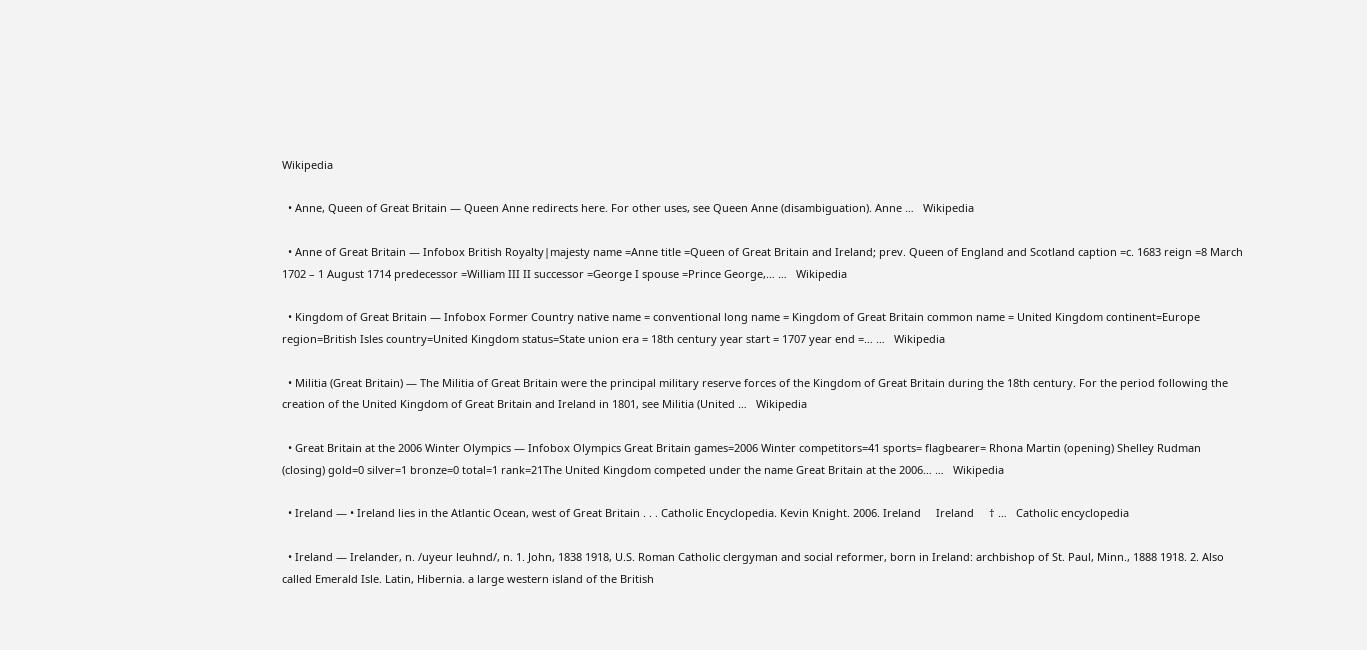Wikipedia

  • Anne, Queen of Great Britain — Queen Anne redirects here. For other uses, see Queen Anne (disambiguation). Anne …   Wikipedia

  • Anne of Great Britain — Infobox British Royalty|majesty name =Anne title =Queen of Great Britain and Ireland; prev. Queen of England and Scotland caption =c. 1683 reign =8 March 1702 – 1 August 1714 predecessor =William III II successor =George I spouse =Prince George,… …   Wikipedia

  • Kingdom of Great Britain — Infobox Former Country native name = conventional long name = Kingdom of Great Britain common name = United Kingdom continent=Europe region=British Isles country=United Kingdom status=State union era = 18th century year start = 1707 year end =… …   Wikipedia

  • Militia (Great Britain) — The Militia of Great Britain were the principal military reserve forces of the Kingdom of Great Britain during the 18th century. For the period following the creation of the United Kingdom of Great Britain and Ireland in 1801, see Militia (United …   Wikipedia

  • Great Britain at the 2006 Winter Olympics — Infobox Olympics Great Britain games=2006 Winter competitors=41 sports= flagbearer= Rhona Martin (opening) Shelley Rudman (closing) gold=0 silver=1 bronze=0 total=1 rank=21The United Kingdom competed under the name Great Britain at the 2006… …   Wikipedia

  • Ireland — • Ireland lies in the Atlantic Ocean, west of Great Britain . . . Catholic Encyclopedia. Kevin Knight. 2006. Ireland     Ireland     † …   Catholic encyclopedia

  • Ireland — Irelander, n. /uyeur leuhnd/, n. 1. John, 1838 1918, U.S. Roman Catholic clergyman and social reformer, born in Ireland: archbishop of St. Paul, Minn., 1888 1918. 2. Also called Emerald Isle. Latin, Hibernia. a large western island of the British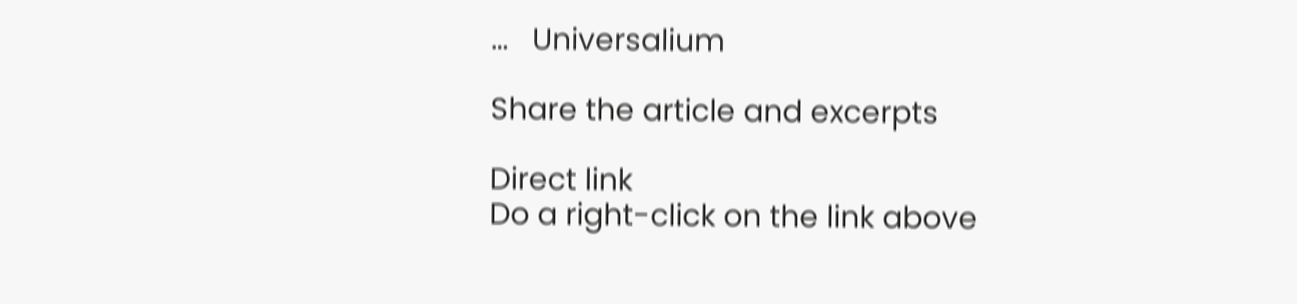…   Universalium

Share the article and excerpts

Direct link
Do a right-click on the link above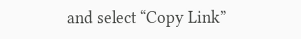and select “Copy Link”